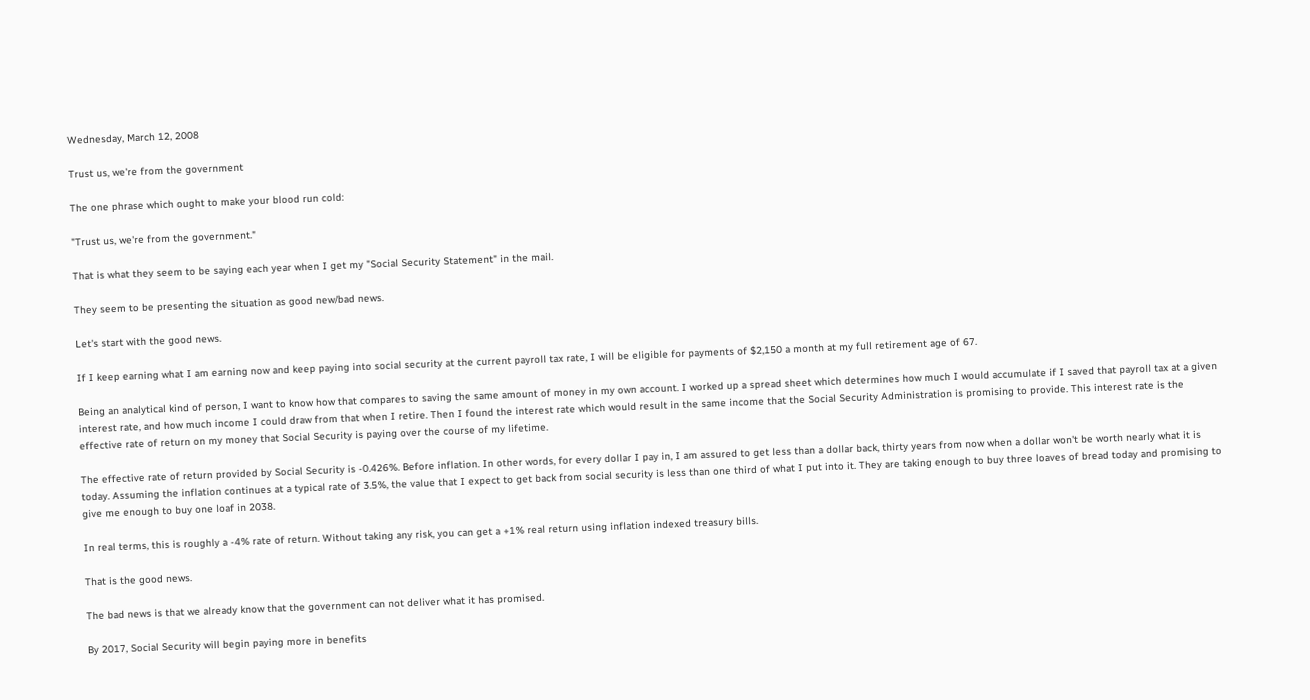Wednesday, March 12, 2008

Trust us, we're from the government

The one phrase which ought to make your blood run cold:

"Trust us, we're from the government."

That is what they seem to be saying each year when I get my "Social Security Statement" in the mail.

They seem to be presenting the situation as good new/bad news.

Let's start with the good news.

If I keep earning what I am earning now and keep paying into social security at the current payroll tax rate, I will be eligible for payments of $2,150 a month at my full retirement age of 67.

Being an analytical kind of person, I want to know how that compares to saving the same amount of money in my own account. I worked up a spread sheet which determines how much I would accumulate if I saved that payroll tax at a given interest rate, and how much income I could draw from that when I retire. Then I found the interest rate which would result in the same income that the Social Security Administration is promising to provide. This interest rate is the effective rate of return on my money that Social Security is paying over the course of my lifetime.

The effective rate of return provided by Social Security is -0.426%. Before inflation. In other words, for every dollar I pay in, I am assured to get less than a dollar back, thirty years from now when a dollar won't be worth nearly what it is today. Assuming the inflation continues at a typical rate of 3.5%, the value that I expect to get back from social security is less than one third of what I put into it. They are taking enough to buy three loaves of bread today and promising to give me enough to buy one loaf in 2038.

In real terms, this is roughly a -4% rate of return. Without taking any risk, you can get a +1% real return using inflation indexed treasury bills.

That is the good news.

The bad news is that we already know that the government can not deliver what it has promised.

By 2017, Social Security will begin paying more in benefits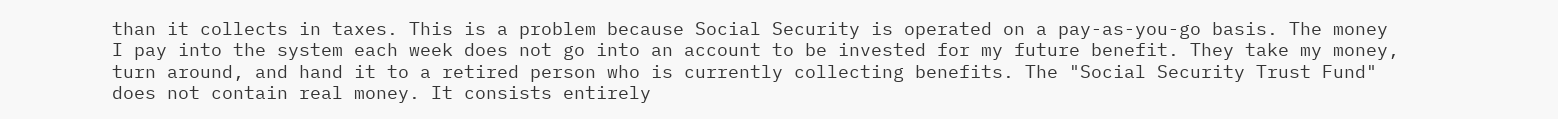than it collects in taxes. This is a problem because Social Security is operated on a pay-as-you-go basis. The money I pay into the system each week does not go into an account to be invested for my future benefit. They take my money, turn around, and hand it to a retired person who is currently collecting benefits. The "Social Security Trust Fund" does not contain real money. It consists entirely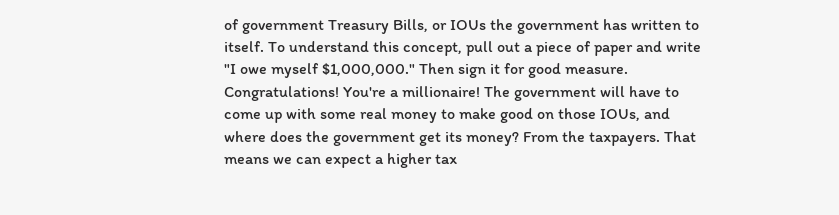of government Treasury Bills, or IOUs the government has written to itself. To understand this concept, pull out a piece of paper and write "I owe myself $1,000,000." Then sign it for good measure. Congratulations! You're a millionaire! The government will have to come up with some real money to make good on those IOUs, and where does the government get its money? From the taxpayers. That means we can expect a higher tax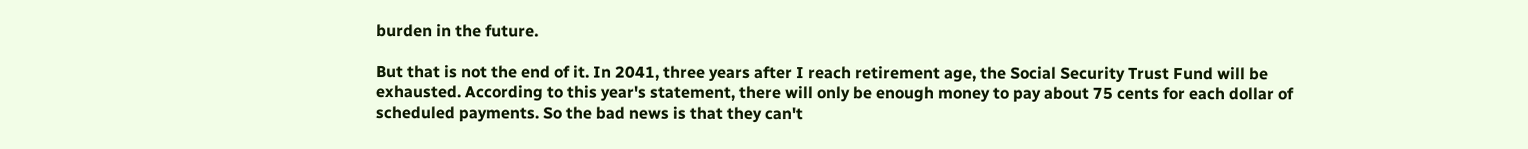burden in the future.

But that is not the end of it. In 2041, three years after I reach retirement age, the Social Security Trust Fund will be exhausted. According to this year's statement, there will only be enough money to pay about 75 cents for each dollar of scheduled payments. So the bad news is that they can't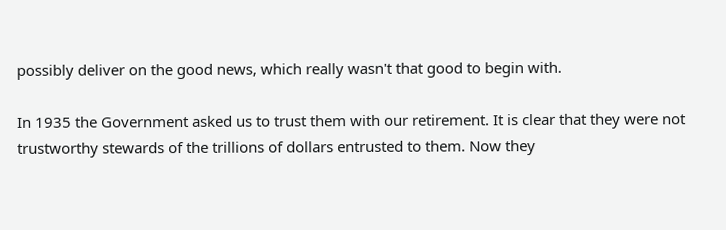possibly deliver on the good news, which really wasn't that good to begin with.

In 1935 the Government asked us to trust them with our retirement. It is clear that they were not trustworthy stewards of the trillions of dollars entrusted to them. Now they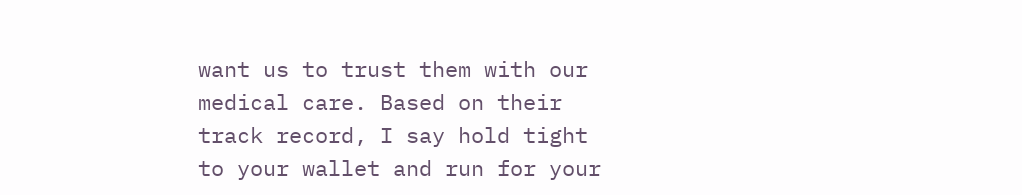want us to trust them with our medical care. Based on their track record, I say hold tight to your wallet and run for your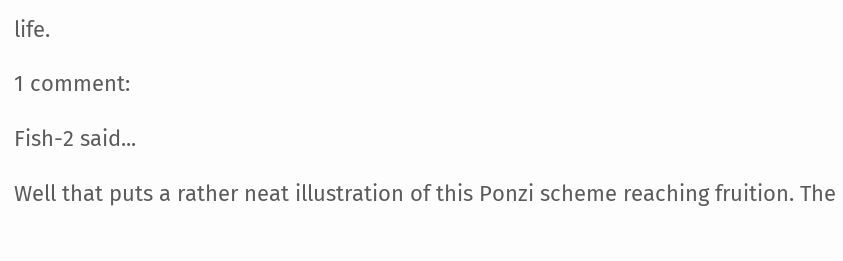life.

1 comment:

Fish-2 said...

Well that puts a rather neat illustration of this Ponzi scheme reaching fruition. The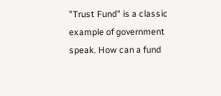"Trust Fund" is a classic example of government speak. How can a fund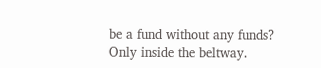be a fund without any funds? Only inside the beltway.